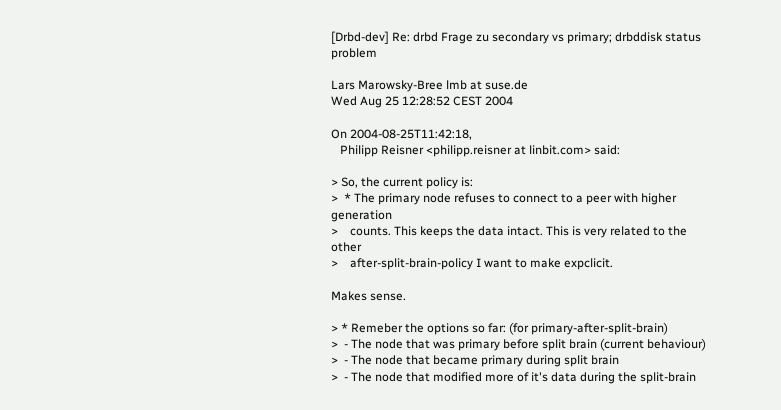[Drbd-dev] Re: drbd Frage zu secondary vs primary; drbddisk status problem

Lars Marowsky-Bree lmb at suse.de
Wed Aug 25 12:28:52 CEST 2004

On 2004-08-25T11:42:18,
   Philipp Reisner <philipp.reisner at linbit.com> said:

> So, the current policy is:
>  * The primary node refuses to connect to a peer with higher generation
>    counts. This keeps the data intact. This is very related to the other
>    after-split-brain-policy I want to make expclicit.

Makes sense.

> * Remeber the options so far: (for primary-after-split-brain)
>  - The node that was primary before split brain (current behaviour)
>  - The node that became primary during split brain
>  - The node that modified more of it's data during the split-brain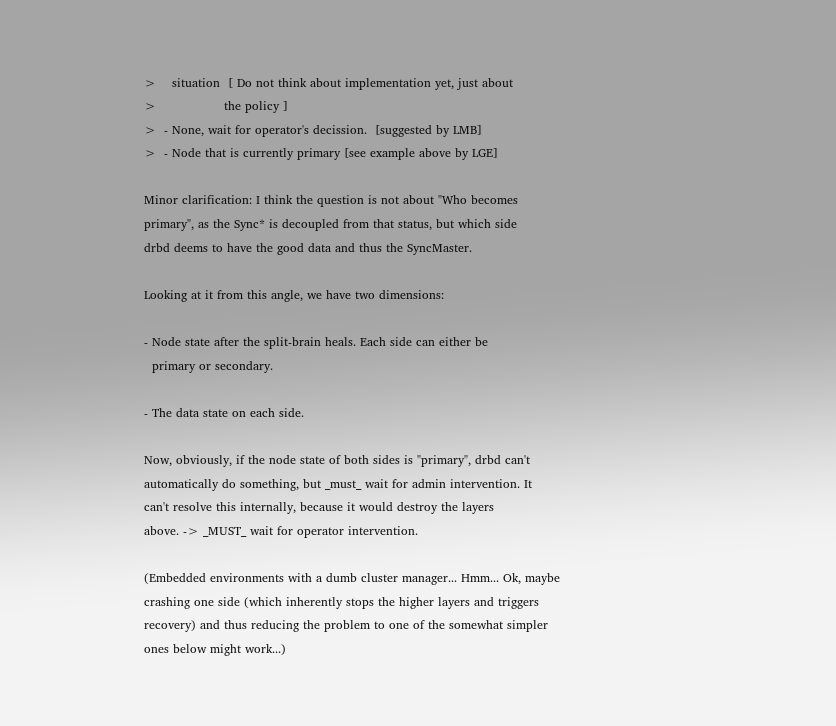>    situation  [ Do not think about implementation yet, just about
>                 the policy ]
>  - None, wait for operator's decission.  [suggested by LMB]
>  - Node that is currently primary [see example above by LGE]

Minor clarification: I think the question is not about "Who becomes
primary", as the Sync* is decoupled from that status, but which side
drbd deems to have the good data and thus the SyncMaster.

Looking at it from this angle, we have two dimensions:

- Node state after the split-brain heals. Each side can either be
  primary or secondary.

- The data state on each side.

Now, obviously, if the node state of both sides is "primary", drbd can't
automatically do something, but _must_ wait for admin intervention. It
can't resolve this internally, because it would destroy the layers
above. -> _MUST_ wait for operator intervention.

(Embedded environments with a dumb cluster manager... Hmm... Ok, maybe
crashing one side (which inherently stops the higher layers and triggers
recovery) and thus reducing the problem to one of the somewhat simpler
ones below might work...)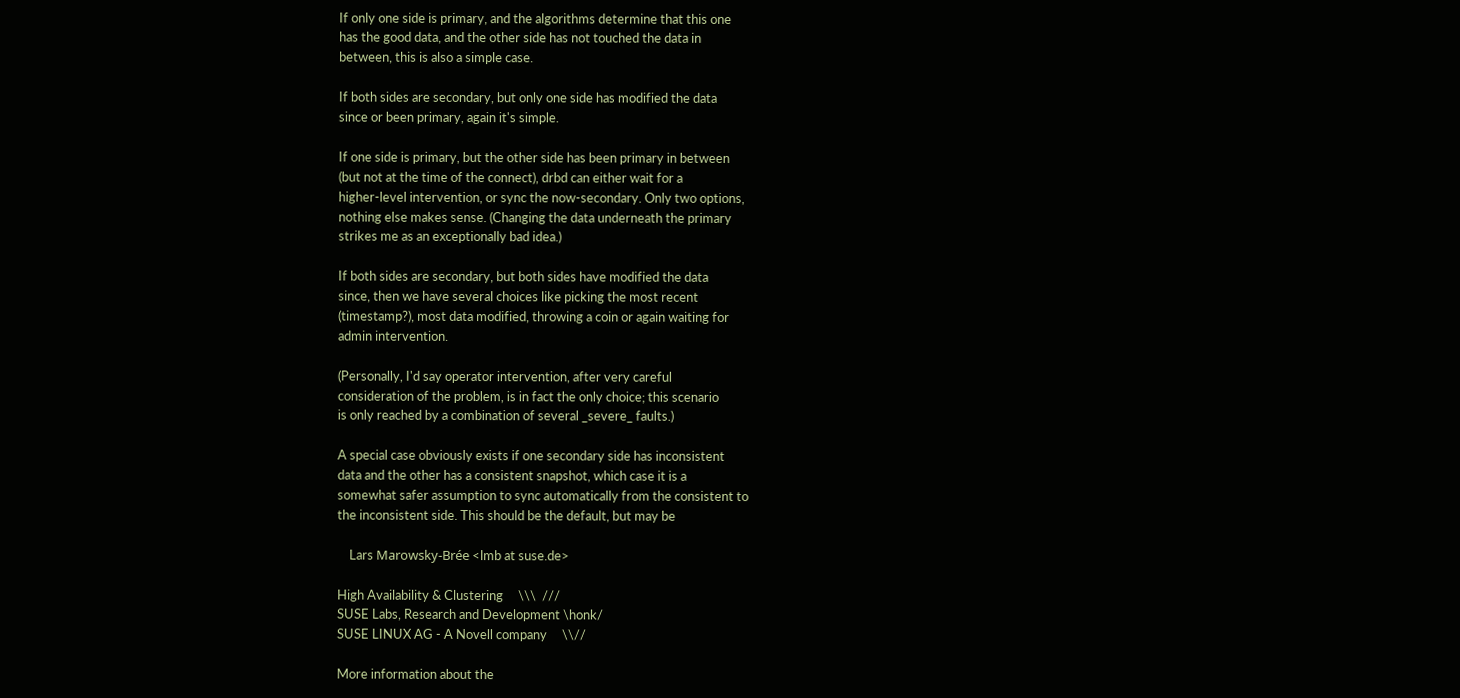If only one side is primary, and the algorithms determine that this one
has the good data, and the other side has not touched the data in
between, this is also a simple case.

If both sides are secondary, but only one side has modified the data
since or been primary, again it's simple.

If one side is primary, but the other side has been primary in between
(but not at the time of the connect), drbd can either wait for a
higher-level intervention, or sync the now-secondary. Only two options,
nothing else makes sense. (Changing the data underneath the primary
strikes me as an exceptionally bad idea.)

If both sides are secondary, but both sides have modified the data
since, then we have several choices like picking the most recent
(timestamp?), most data modified, throwing a coin or again waiting for
admin intervention.

(Personally, I'd say operator intervention, after very careful
consideration of the problem, is in fact the only choice; this scenario
is only reached by a combination of several _severe_ faults.)

A special case obviously exists if one secondary side has inconsistent
data and the other has a consistent snapshot, which case it is a
somewhat safer assumption to sync automatically from the consistent to
the inconsistent side. This should be the default, but may be

    Lars Marowsky-Brée <lmb at suse.de>

High Availability & Clustering     \\\  ///
SUSE Labs, Research and Development \honk/
SUSE LINUX AG - A Novell company     \\//

More information about the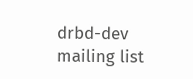drbd-dev mailing list